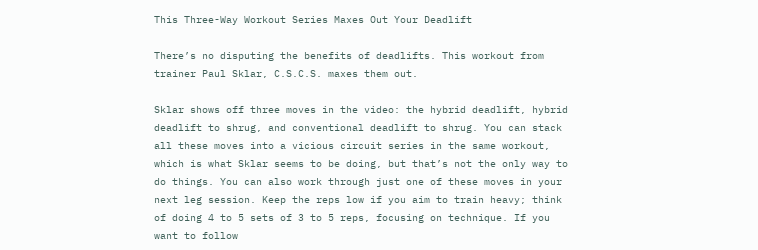This Three-Way Workout Series Maxes Out Your Deadlift

There’s no disputing the benefits of deadlifts. This workout from trainer Paul Sklar, C.S.C.S. maxes them out.

Sklar shows off three moves in the video: the hybrid deadlift, hybrid deadlift to shrug, and conventional deadlift to shrug. You can stack all these moves into a vicious circuit series in the same workout, which is what Sklar seems to be doing, but that’s not the only way to do things. You can also work through just one of these moves in your next leg session. Keep the reps low if you aim to train heavy; think of doing 4 to 5 sets of 3 to 5 reps, focusing on technique. If you want to follow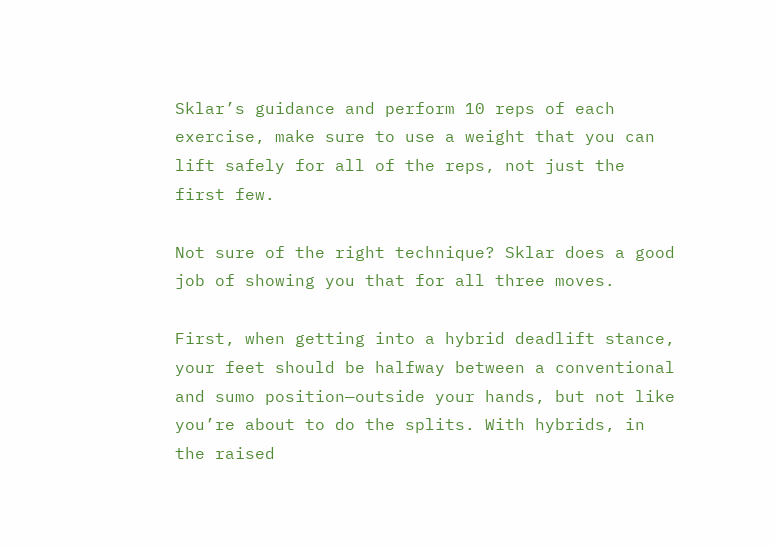Sklar’s guidance and perform 10 reps of each exercise, make sure to use a weight that you can lift safely for all of the reps, not just the first few.

Not sure of the right technique? Sklar does a good job of showing you that for all three moves.

First, when getting into a hybrid deadlift stance, your feet should be halfway between a conventional and sumo position—outside your hands, but not like you’re about to do the splits. With hybrids, in the raised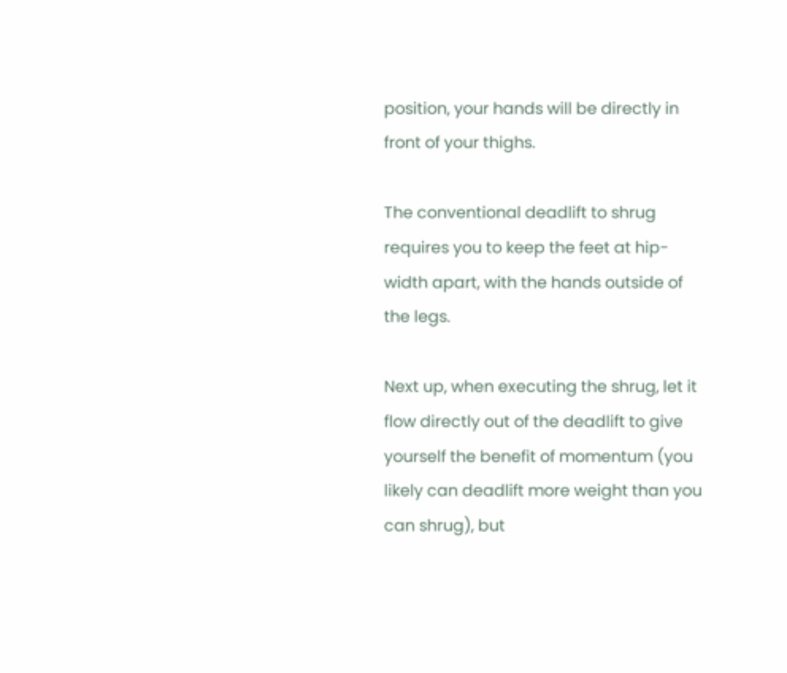position, your hands will be directly in front of your thighs.

The conventional deadlift to shrug requires you to keep the feet at hip-width apart, with the hands outside of the legs.

Next up, when executing the shrug, let it flow directly out of the deadlift to give yourself the benefit of momentum (you likely can deadlift more weight than you can shrug), but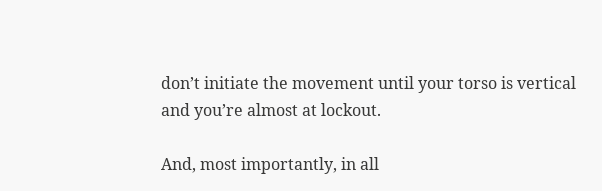don’t initiate the movement until your torso is vertical and you’re almost at lockout.

And, most importantly, in all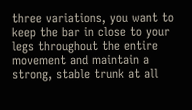three variations, you want to keep the bar in close to your legs throughout the entire movement and maintain a strong, stable trunk at all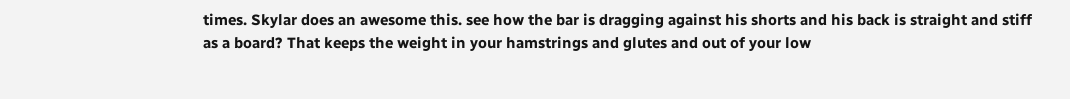times. Skylar does an awesome this. see how the bar is dragging against his shorts and his back is straight and stiff as a board? That keeps the weight in your hamstrings and glutes and out of your low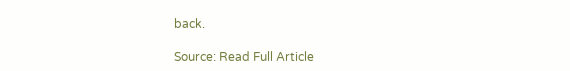back.

Source: Read Full Article